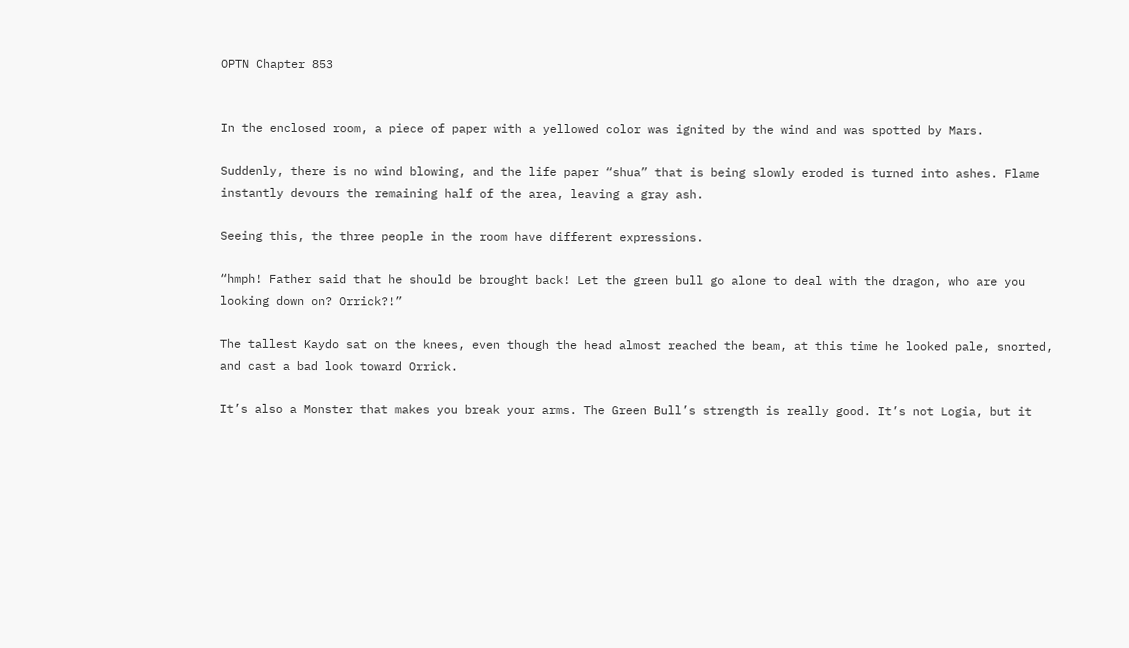OPTN Chapter 853


In the enclosed room, a piece of paper with a yellowed color was ignited by the wind and was spotted by Mars.

Suddenly, there is no wind blowing, and the life paper “shua” that is being slowly eroded is turned into ashes. Flame instantly devours the remaining half of the area, leaving a gray ash.

Seeing this, the three people in the room have different expressions.

“hmph! Father said that he should be brought back! Let the green bull go alone to deal with the dragon, who are you looking down on? Orrick?!”

The tallest Kaydo sat on the knees, even though the head almost reached the beam, at this time he looked pale, snorted, and cast a bad look toward Orrick.

It’s also a Monster that makes you break your arms. The Green Bull’s strength is really good. It’s not Logia, but it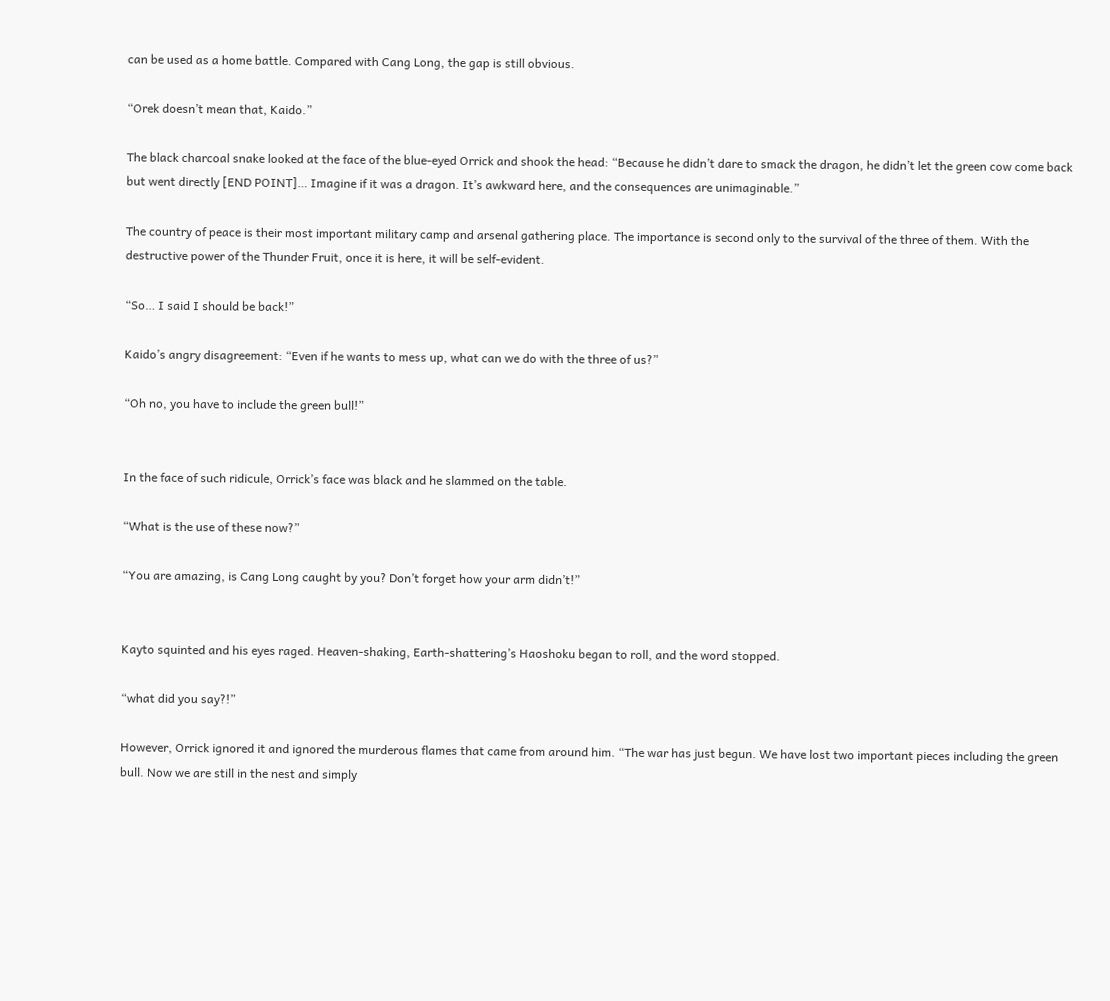can be used as a home battle. Compared with Cang Long, the gap is still obvious.

“Orek doesn’t mean that, Kaido.”

The black charcoal snake looked at the face of the blue-eyed Orrick and shook the head: “Because he didn’t dare to smack the dragon, he didn’t let the green cow come back but went directly [END POINT]… Imagine if it was a dragon. It’s awkward here, and the consequences are unimaginable.”

The country of peace is their most important military camp and arsenal gathering place. The importance is second only to the survival of the three of them. With the destructive power of the Thunder Fruit, once it is here, it will be self-evident.

“So… I said I should be back!”

Kaido’s angry disagreement: “Even if he wants to mess up, what can we do with the three of us?”

“Oh no, you have to include the green bull!”


In the face of such ridicule, Orrick’s face was black and he slammed on the table.

“What is the use of these now?”

“You are amazing, is Cang Long caught by you? Don’t forget how your arm didn’t!”


Kayto squinted and his eyes raged. Heaven-shaking, Earth-shattering’s Haoshoku began to roll, and the word stopped.

“what did you say?!”

However, Orrick ignored it and ignored the murderous flames that came from around him. “The war has just begun. We have lost two important pieces including the green bull. Now we are still in the nest and simply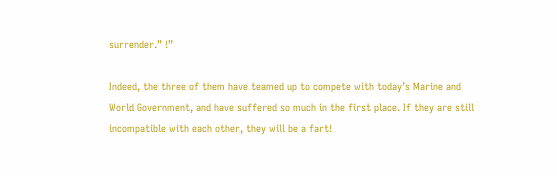surrender.” !”

Indeed, the three of them have teamed up to compete with today’s Marine and World Government, and have suffered so much in the first place. If they are still incompatible with each other, they will be a fart!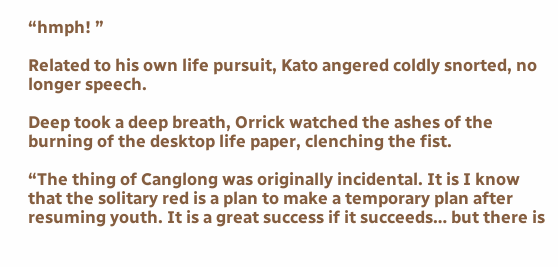“hmph! ”

Related to his own life pursuit, Kato angered coldly snorted, no longer speech.

Deep took a deep breath, Orrick watched the ashes of the burning of the desktop life paper, clenching the fist.

“The thing of Canglong was originally incidental. It is I know that the solitary red is a plan to make a temporary plan after resuming youth. It is a great success if it succeeds… but there is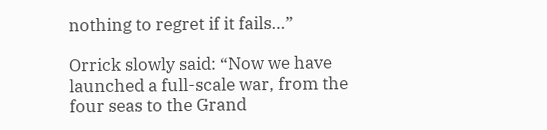nothing to regret if it fails…”

Orrick slowly said: “Now we have launched a full-scale war, from the four seas to the Grand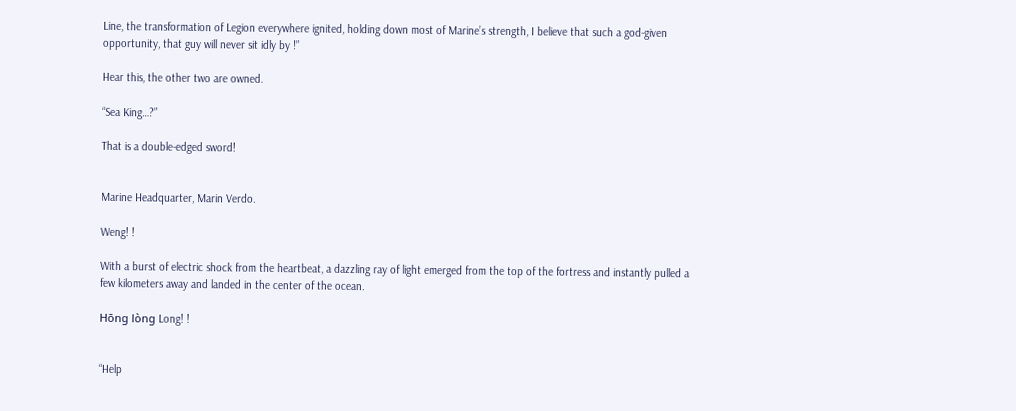Line, the transformation of Legion everywhere ignited, holding down most of Marine’s strength, I believe that such a god-given opportunity, that guy will never sit idly by !”

Hear this, the other two are owned.

“Sea King…?”

That is a double-edged sword!


Marine Headquarter, Marin Verdo.

Weng! !

With a burst of electric shock from the heartbeat, a dazzling ray of light emerged from the top of the fortress and instantly pulled a few kilometers away and landed in the center of the ocean.

Hōng lòng Long! !


“Help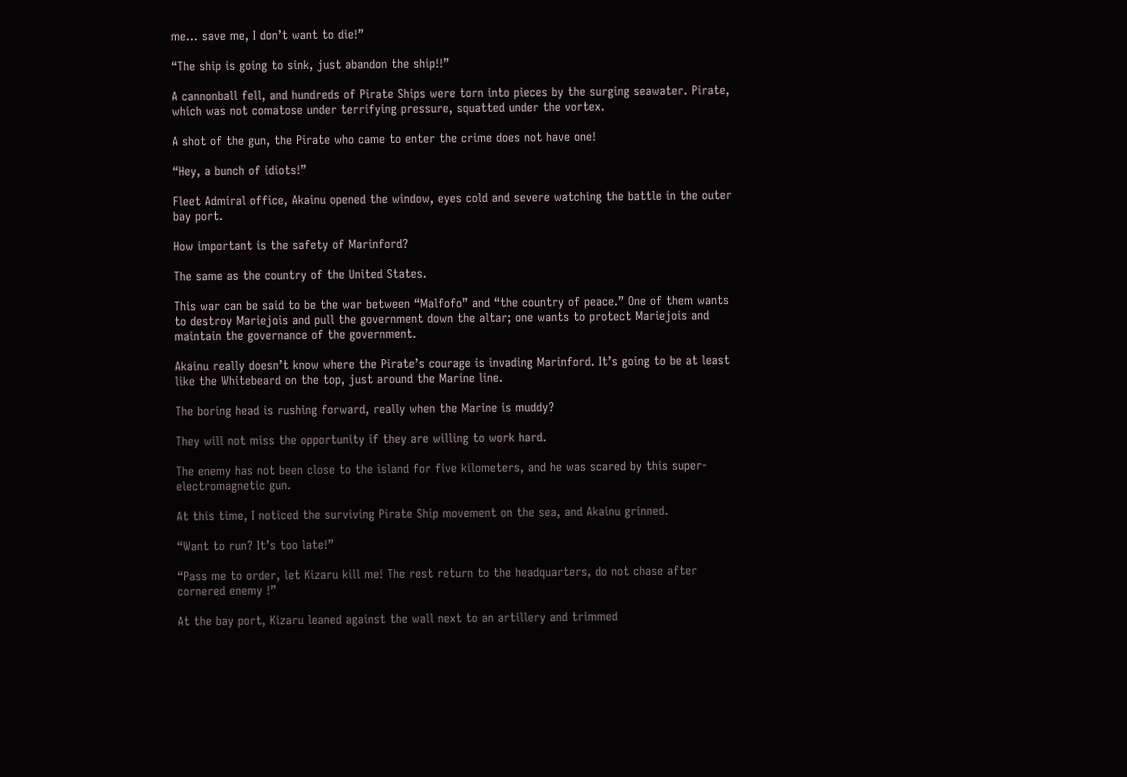me… save me, I don’t want to die!”

“The ship is going to sink, just abandon the ship!!”

A cannonball fell, and hundreds of Pirate Ships were torn into pieces by the surging seawater. Pirate, which was not comatose under terrifying pressure, squatted under the vortex.

A shot of the gun, the Pirate who came to enter the crime does not have one!

“Hey, a bunch of idiots!”

Fleet Admiral office, Akainu opened the window, eyes cold and severe watching the battle in the outer bay port.

How important is the safety of Marinford?

The same as the country of the United States.

This war can be said to be the war between “Malfofo” and “the country of peace.” One of them wants to destroy Mariejois and pull the government down the altar; one wants to protect Mariejois and maintain the governance of the government.

Akainu really doesn’t know where the Pirate’s courage is invading Marinford. It’s going to be at least like the Whitebeard on the top, just around the Marine line.

The boring head is rushing forward, really when the Marine is muddy?

They will not miss the opportunity if they are willing to work hard.

The enemy has not been close to the island for five kilometers, and he was scared by this super-electromagnetic gun.

At this time, I noticed the surviving Pirate Ship movement on the sea, and Akainu grinned.

“Want to run? It’s too late!”

“Pass me to order, let Kizaru kill me! The rest return to the headquarters, do not chase after cornered enemy !”

At the bay port, Kizaru leaned against the wall next to an artillery and trimmed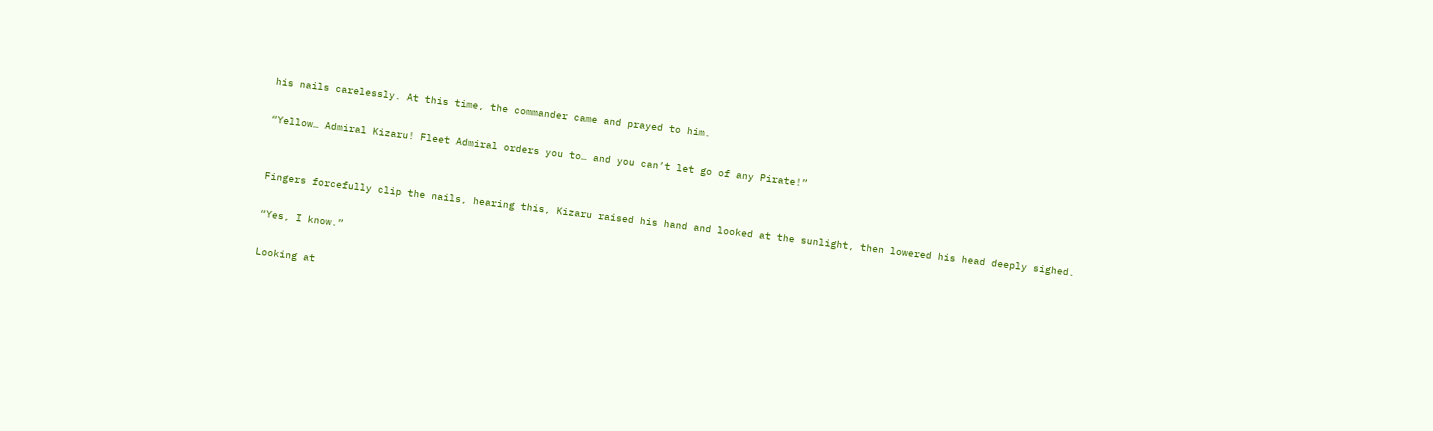his nails carelessly. At this time, the commander came and prayed to him.

“Yellow… Admiral Kizaru! Fleet Admiral orders you to… and you can’t let go of any Pirate!”


Fingers forcefully clip the nails, hearing this, Kizaru raised his hand and looked at the sunlight, then lowered his head deeply sighed.

“Yes, I know.”

Looking at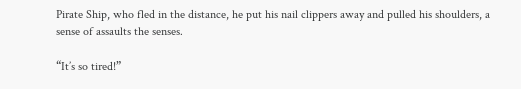Pirate Ship, who fled in the distance, he put his nail clippers away and pulled his shoulders, a sense of assaults the senses.

“It’s so tired!”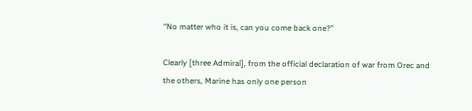“No matter who it is, can you come back one?”

Clearly [three Admiral], from the official declaration of war from Orec and the others, Marine has only one person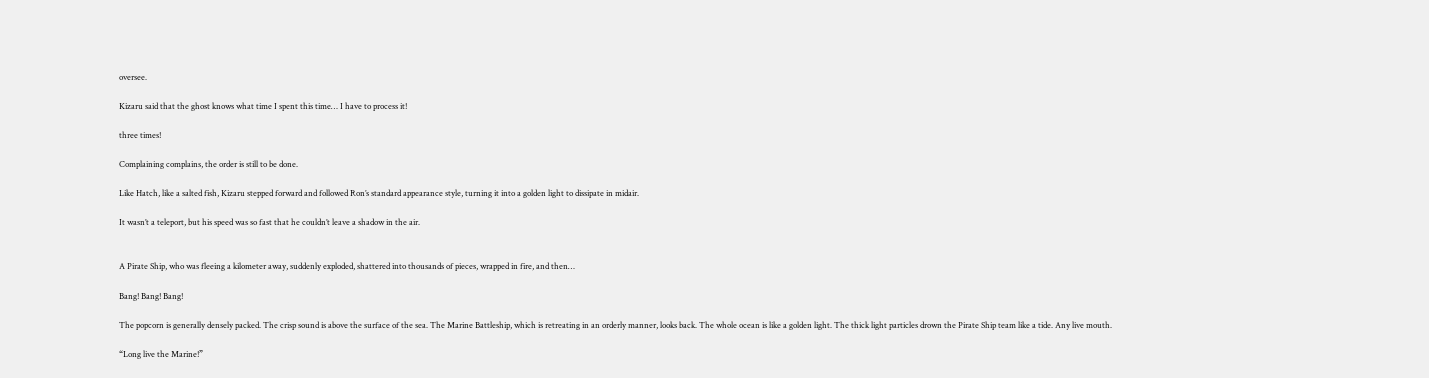oversee.

Kizaru said that the ghost knows what time I spent this time… I have to process it!

three times!

Complaining complains, the order is still to be done.

Like Hatch, like a salted fish, Kizaru stepped forward and followed Ron’s standard appearance style, turning it into a golden light to dissipate in midair.

It wasn’t a teleport, but his speed was so fast that he couldn’t leave a shadow in the air.


A Pirate Ship, who was fleeing a kilometer away, suddenly exploded, shattered into thousands of pieces, wrapped in fire, and then…

Bang! Bang! Bang!

The popcorn is generally densely packed. The crisp sound is above the surface of the sea. The Marine Battleship, which is retreating in an orderly manner, looks back. The whole ocean is like a golden light. The thick light particles drown the Pirate Ship team like a tide. Any live mouth.

“Long live the Marine!”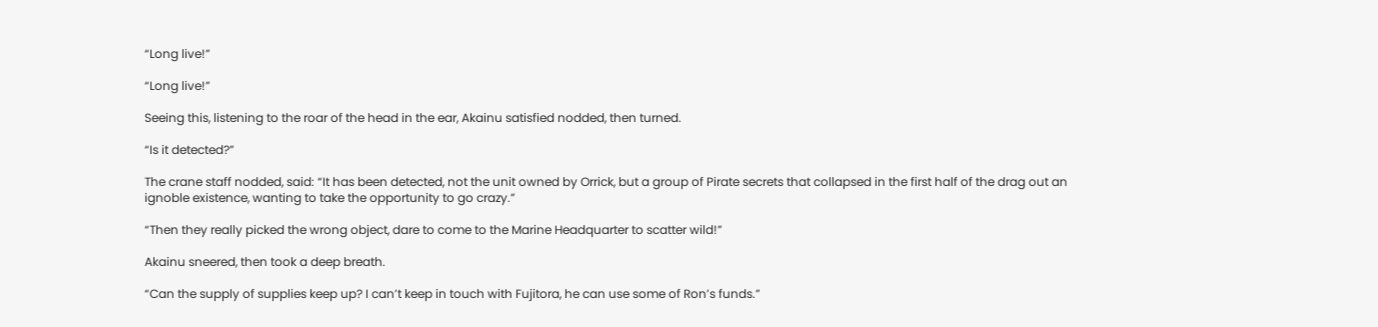“Long live!”

“Long live!”

Seeing this, listening to the roar of the head in the ear, Akainu satisfied nodded, then turned.

“Is it detected?”

The crane staff nodded, said: “It has been detected, not the unit owned by Orrick, but a group of Pirate secrets that collapsed in the first half of the drag out an ignoble existence, wanting to take the opportunity to go crazy.”

“Then they really picked the wrong object, dare to come to the Marine Headquarter to scatter wild!”

Akainu sneered, then took a deep breath.

“Can the supply of supplies keep up? I can’t keep in touch with Fujitora, he can use some of Ron’s funds.”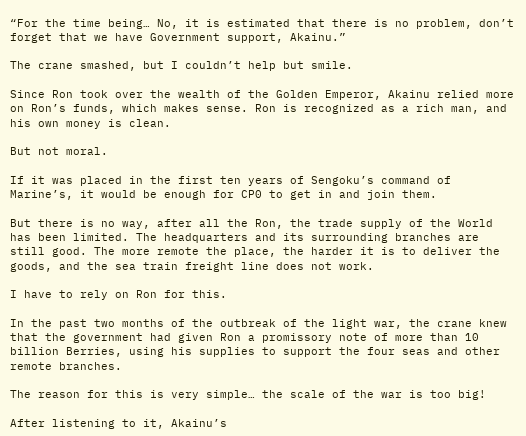“For the time being… No, it is estimated that there is no problem, don’t forget that we have Government support, Akainu.”

The crane smashed, but I couldn’t help but smile.

Since Ron took over the wealth of the Golden Emperor, Akainu relied more on Ron’s funds, which makes sense. Ron is recognized as a rich man, and his own money is clean.

But not moral.

If it was placed in the first ten years of Sengoku’s command of Marine’s, it would be enough for CP0 to get in and join them.

But there is no way, after all the Ron, the trade supply of the World has been limited. The headquarters and its surrounding branches are still good. The more remote the place, the harder it is to deliver the goods, and the sea train freight line does not work.

I have to rely on Ron for this.

In the past two months of the outbreak of the light war, the crane knew that the government had given Ron a promissory note of more than 10 billion Berries, using his supplies to support the four seas and other remote branches.

The reason for this is very simple… the scale of the war is too big!

After listening to it, Akainu’s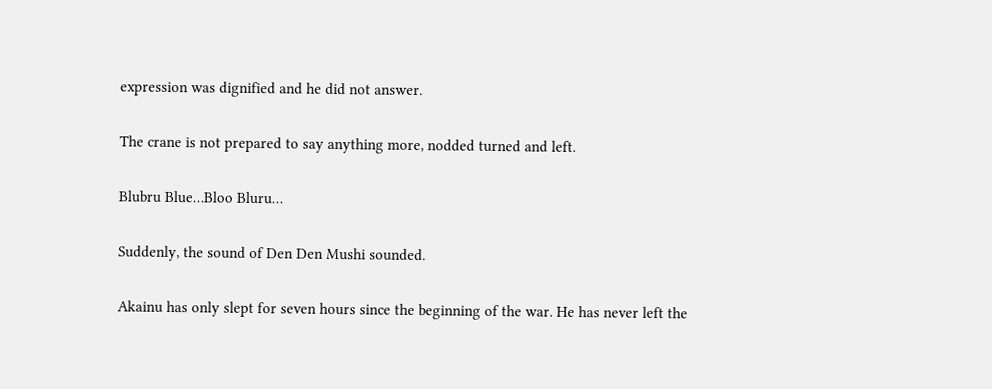expression was dignified and he did not answer.

The crane is not prepared to say anything more, nodded turned and left.

Blubru Blue…Bloo Bluru…

Suddenly, the sound of Den Den Mushi sounded.

Akainu has only slept for seven hours since the beginning of the war. He has never left the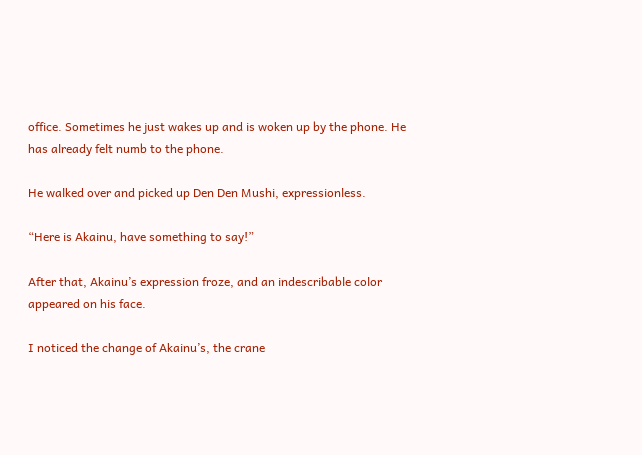office. Sometimes he just wakes up and is woken up by the phone. He has already felt numb to the phone.

He walked over and picked up Den Den Mushi, expressionless.

“Here is Akainu, have something to say!”

After that, Akainu’s expression froze, and an indescribable color appeared on his face.

I noticed the change of Akainu’s, the crane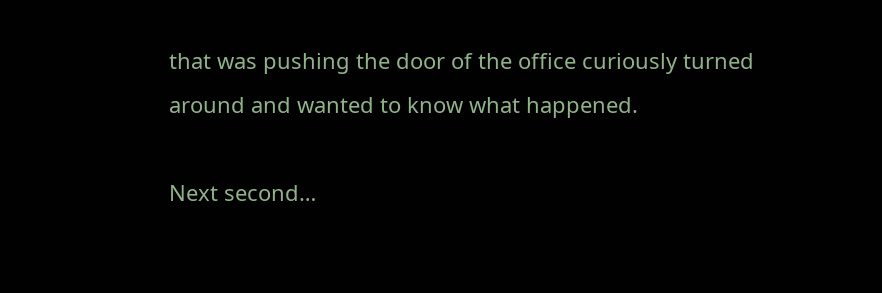that was pushing the door of the office curiously turned around and wanted to know what happened.

Next second…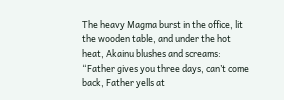The heavy Magma burst in the office, lit the wooden table, and under the hot heat, Akainu blushes and screams: “Father gives you three days, can’t come back, Father yells at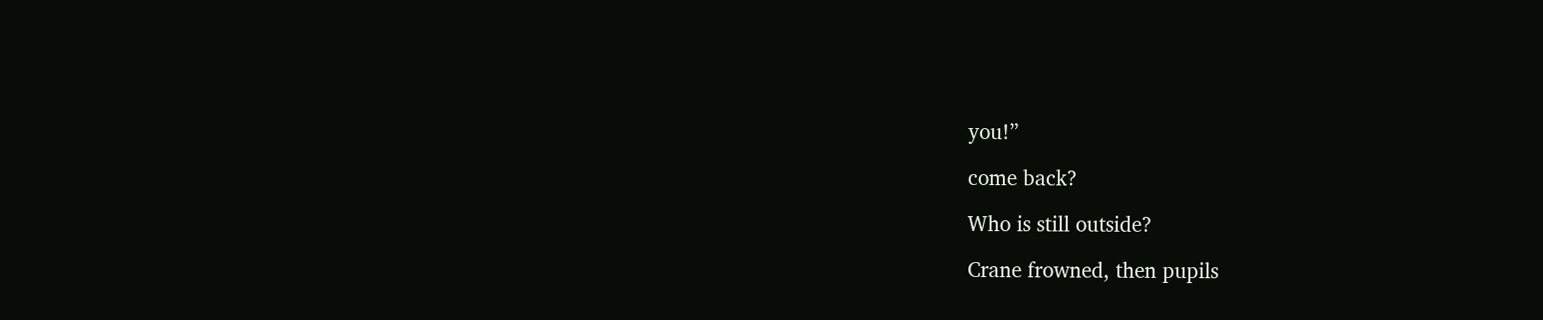you!”

come back?

Who is still outside?

Crane frowned, then pupils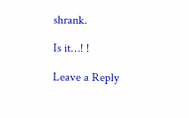shrank.

Is it…! !

Leave a Reply